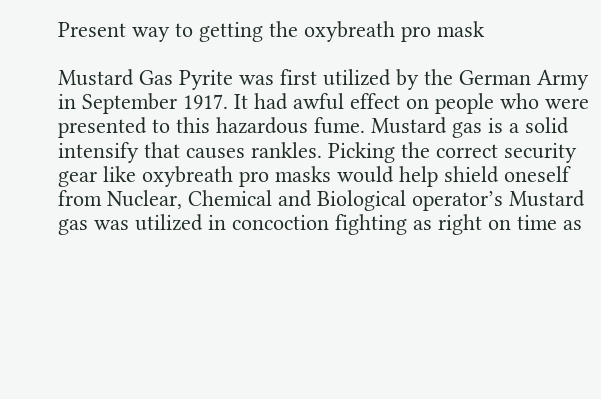Present way to getting the oxybreath pro mask

Mustard Gas Pyrite was first utilized by the German Army in September 1917. It had awful effect on people who were presented to this hazardous fume. Mustard gas is a solid intensify that causes rankles. Picking the correct security gear like oxybreath pro masks would help shield oneself from Nuclear, Chemical and Biological operator’s Mustard gas was utilized in concoction fighting as right on time as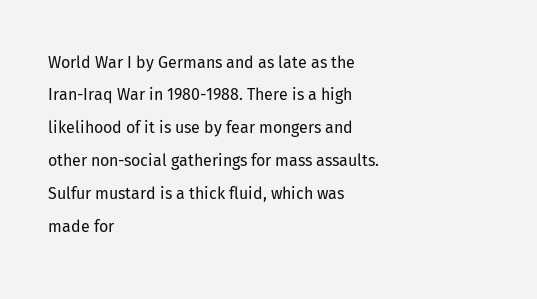World War I by Germans and as late as the Iran-Iraq War in 1980-1988. There is a high likelihood of it is use by fear mongers and other non-social gatherings for mass assaults. Sulfur mustard is a thick fluid, which was made for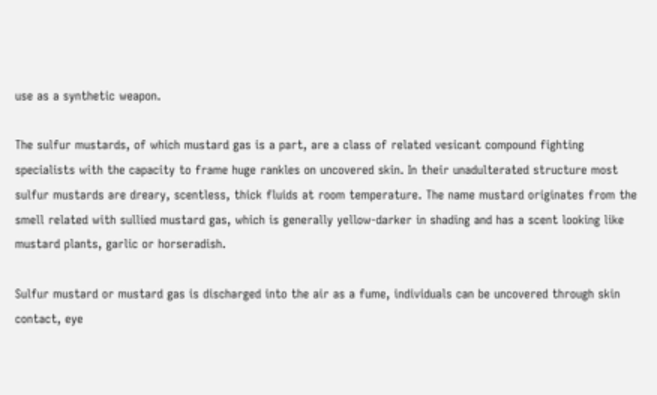use as a synthetic weapon.

The sulfur mustards, of which mustard gas is a part, are a class of related vesicant compound fighting specialists with the capacity to frame huge rankles on uncovered skin. In their unadulterated structure most sulfur mustards are dreary, scentless, thick fluids at room temperature. The name mustard originates from the smell related with sullied mustard gas, which is generally yellow-darker in shading and has a scent looking like mustard plants, garlic or horseradish.

Sulfur mustard or mustard gas is discharged into the air as a fume, individuals can be uncovered through skin contact, eye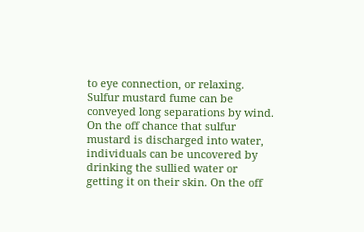to eye connection, or relaxing. Sulfur mustard fume can be conveyed long separations by wind. On the off chance that sulfur mustard is discharged into water, individuals can be uncovered by drinking the sullied water or getting it on their skin. On the off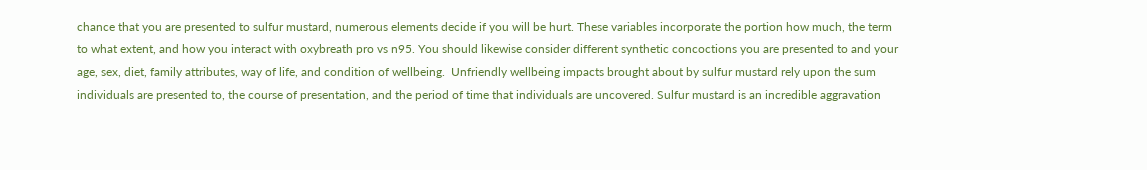chance that you are presented to sulfur mustard, numerous elements decide if you will be hurt. These variables incorporate the portion how much, the term to what extent, and how you interact with oxybreath pro vs n95. You should likewise consider different synthetic concoctions you are presented to and your age, sex, diet, family attributes, way of life, and condition of wellbeing.  Unfriendly wellbeing impacts brought about by sulfur mustard rely upon the sum individuals are presented to, the course of presentation, and the period of time that individuals are uncovered. Sulfur mustard is an incredible aggravation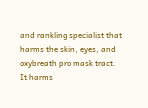and rankling specialist that harms the skin, eyes, and oxybreath pro mask tract. It harms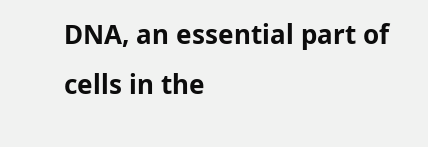DNA, an essential part of cells in the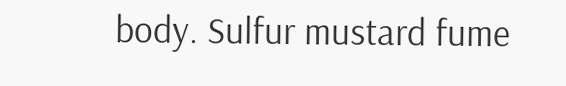body. Sulfur mustard fume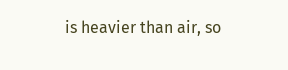is heavier than air, so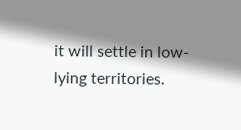it will settle in low-lying territories.